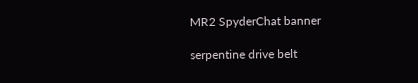MR2 SpyderChat banner

serpentine drive belt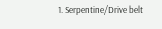1. Serpentine/Drive belt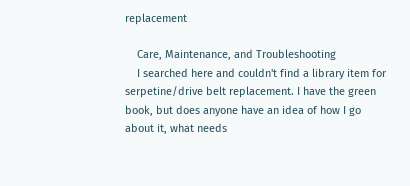replacement

    Care, Maintenance, and Troubleshooting
    I searched here and couldn't find a library item for serpetine/drive belt replacement. I have the green book, but does anyone have an idea of how I go about it, what needs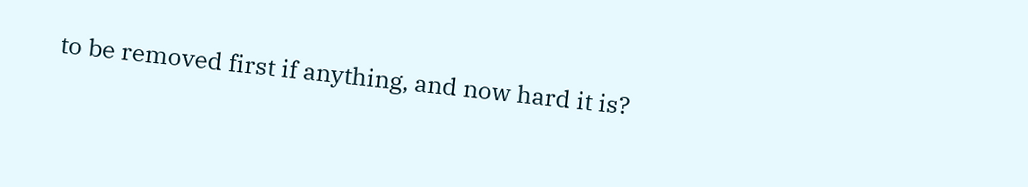to be removed first if anything, and now hard it is?